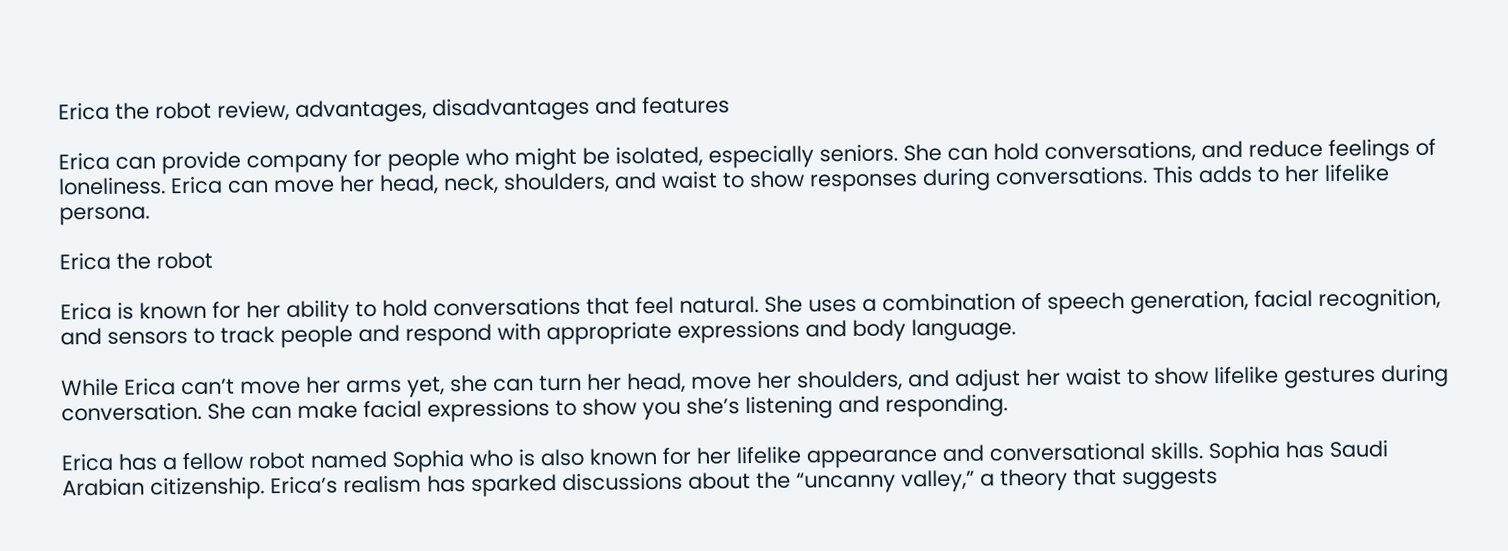Erica the robot review, advantages, disadvantages and features

Erica can provide company for people who might be isolated, especially seniors. She can hold conversations, and reduce feelings of loneliness. Erica can move her head, neck, shoulders, and waist to show responses during conversations. This adds to her lifelike persona.

Erica the robot

Erica is known for her ability to hold conversations that feel natural. She uses a combination of speech generation, facial recognition, and sensors to track people and respond with appropriate expressions and body language.

While Erica can’t move her arms yet, she can turn her head, move her shoulders, and adjust her waist to show lifelike gestures during conversation. She can make facial expressions to show you she’s listening and responding.

Erica has a fellow robot named Sophia who is also known for her lifelike appearance and conversational skills. Sophia has Saudi Arabian citizenship. Erica’s realism has sparked discussions about the “uncanny valley,” a theory that suggests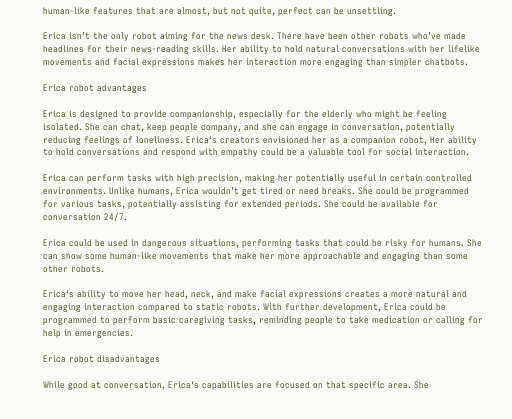human-like features that are almost, but not quite, perfect can be unsettling.

Erica isn’t the only robot aiming for the news desk. There have been other robots who’ve made headlines for their news-reading skills. Her ability to hold natural conversations with her lifelike movements and facial expressions makes her interaction more engaging than simpler chatbots.

Erica robot advantages

Erica is designed to provide companionship, especially for the elderly who might be feeling isolated. She can chat, keep people company, and she can engage in conversation, potentially reducing feelings of loneliness. Erica‘s creators envisioned her as a companion robot, Her ability to hold conversations and respond with empathy could be a valuable tool for social interaction.

Erica can perform tasks with high precision, making her potentially useful in certain controlled environments. Unlike humans, Erica wouldn’t get tired or need breaks. She could be programmed for various tasks, potentially assisting for extended periods. She could be available for conversation 24/7.

Erica could be used in dangerous situations, performing tasks that could be risky for humans. She can show some human-like movements that make her more approachable and engaging than some other robots.

Erica‘s ability to move her head, neck, and make facial expressions creates a more natural and engaging interaction compared to static robots. With further development, Erica could be programmed to perform basic caregiving tasks, reminding people to take medication or calling for help in emergencies.

Erica robot disadvantages

While good at conversation, Erica‘s capabilities are focused on that specific area. She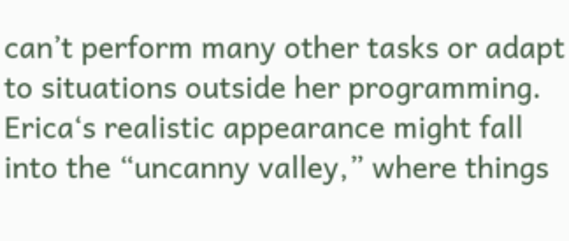can’t perform many other tasks or adapt to situations outside her programming. Erica‘s realistic appearance might fall into the “uncanny valley,” where things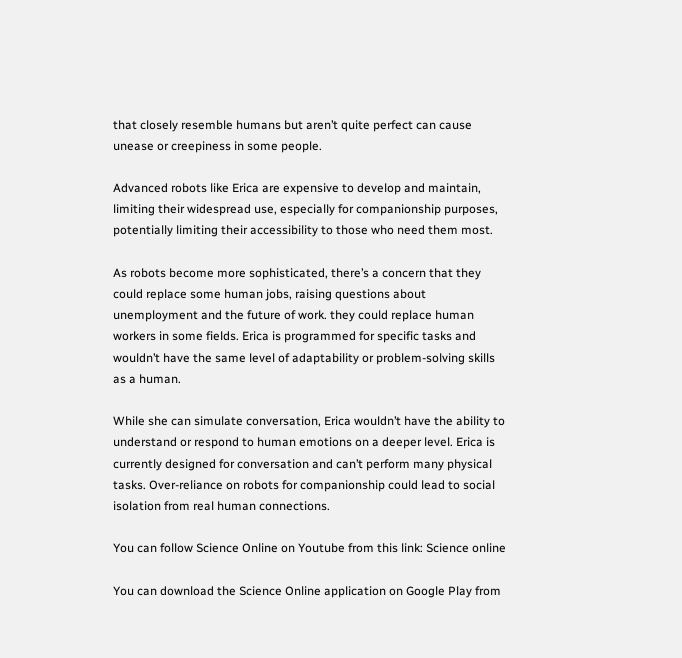that closely resemble humans but aren’t quite perfect can cause unease or creepiness in some people.

Advanced robots like Erica are expensive to develop and maintain, limiting their widespread use, especially for companionship purposes, potentially limiting their accessibility to those who need them most.

As robots become more sophisticated, there’s a concern that they could replace some human jobs, raising questions about unemployment and the future of work. they could replace human workers in some fields. Erica is programmed for specific tasks and wouldn’t have the same level of adaptability or problem-solving skills as a human.

While she can simulate conversation, Erica wouldn’t have the ability to understand or respond to human emotions on a deeper level. Erica is currently designed for conversation and can’t perform many physical tasks. Over-reliance on robots for companionship could lead to social isolation from real human connections.

You can follow Science Online on Youtube from this link: Science online

You can download the Science Online application on Google Play from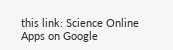this link: Science Online Apps on Google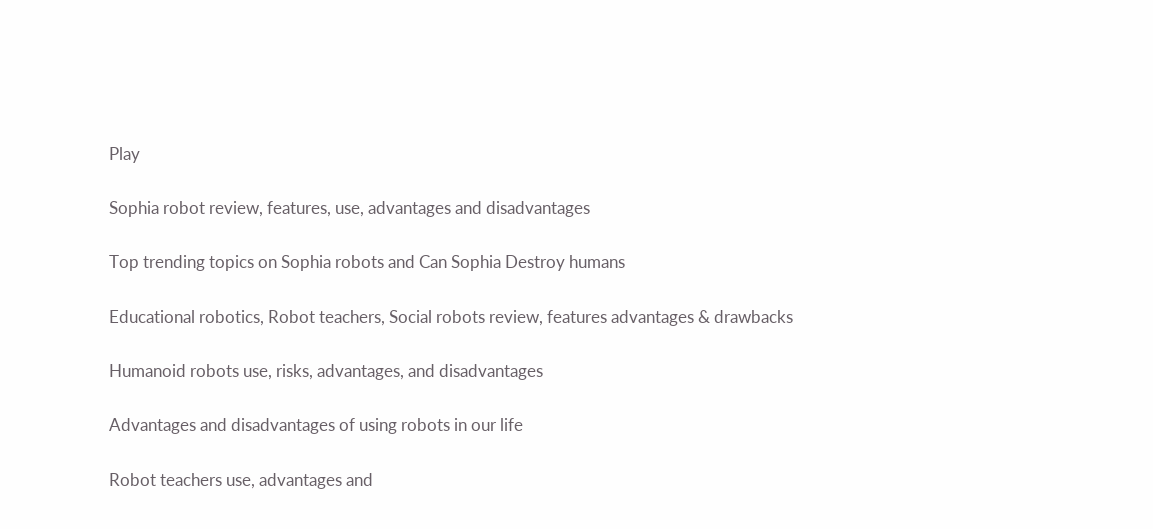Play

Sophia robot review, features, use, advantages and disadvantages

Top trending topics on Sophia robots and Can Sophia Destroy humans

Educational robotics, Robot teachers, Social robots review, features advantages & drawbacks

Humanoid robots use, risks, advantages, and disadvantages

Advantages and disadvantages of using robots in our life

Robot teachers use, advantages and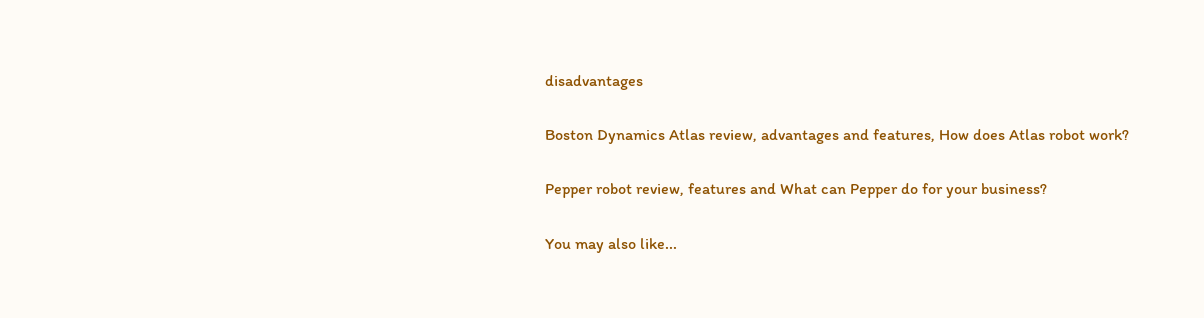disadvantages

Boston Dynamics Atlas review, advantages and features, How does Atlas robot work?

Pepper robot review, features and What can Pepper do for your business?

You may also like...